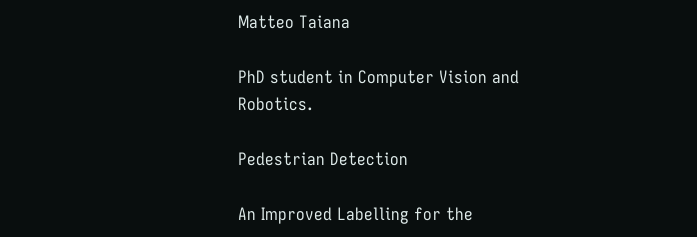Matteo Taiana

PhD student in Computer Vision and Robotics.

Pedestrian Detection

An Improved Labelling for the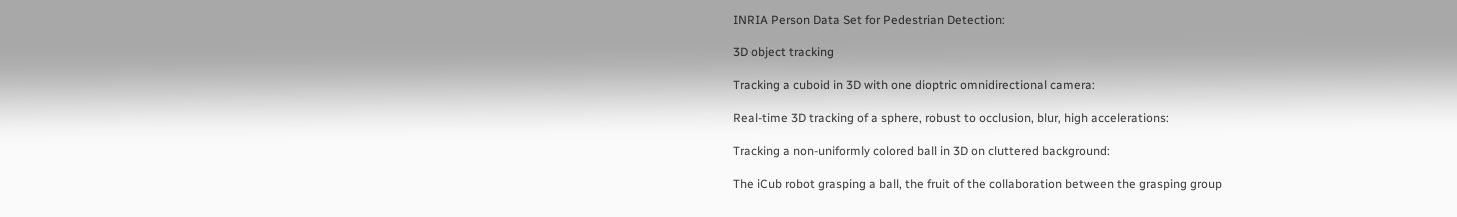INRIA Person Data Set for Pedestrian Detection:

3D object tracking

Tracking a cuboid in 3D with one dioptric omnidirectional camera:

Real-time 3D tracking of a sphere, robust to occlusion, blur, high accelerations:

Tracking a non-uniformly colored ball in 3D on cluttered background:

The iCub robot grasping a ball, the fruit of the collaboration between the grasping group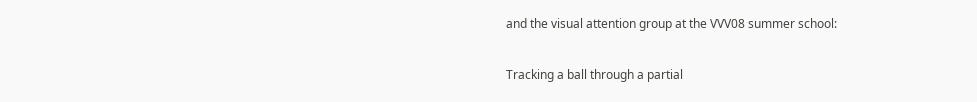and the visual attention group at the VVV08 summer school:

Tracking a ball through a partial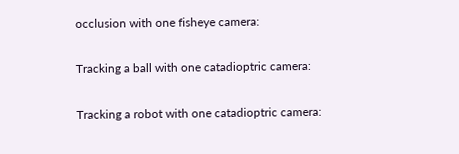occlusion with one fisheye camera:

Tracking a ball with one catadioptric camera:

Tracking a robot with one catadioptric camera: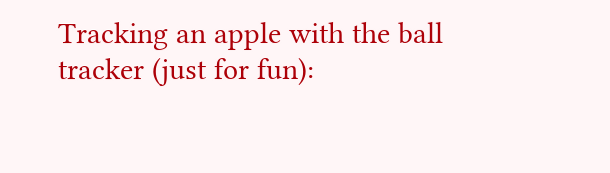Tracking an apple with the ball tracker (just for fun):